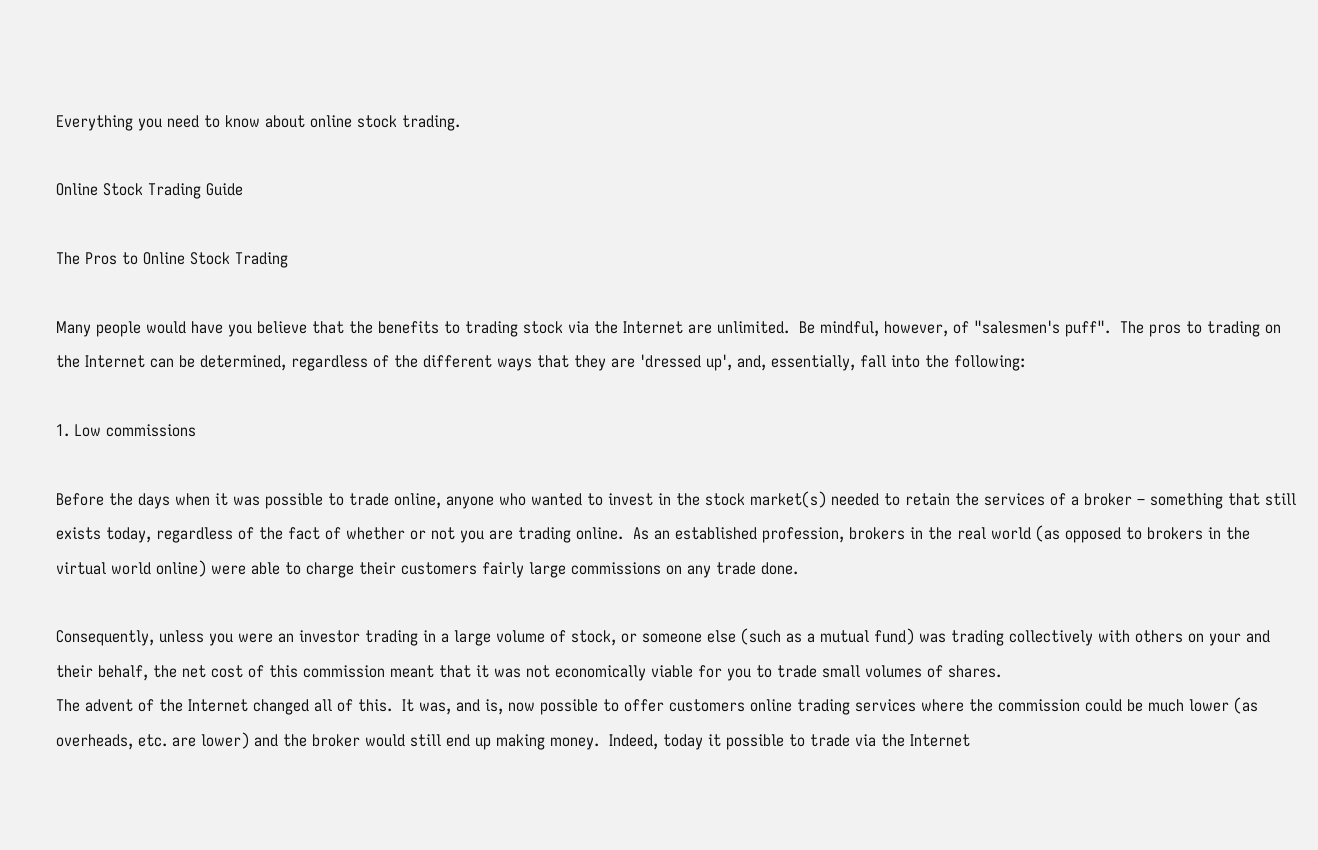Everything you need to know about online stock trading.

Online Stock Trading Guide

The Pros to Online Stock Trading

Many people would have you believe that the benefits to trading stock via the Internet are unlimited.  Be mindful, however, of "salesmen's puff".  The pros to trading on the Internet can be determined, regardless of the different ways that they are 'dressed up', and, essentially, fall into the following:

1. Low commissions

Before the days when it was possible to trade online, anyone who wanted to invest in the stock market(s) needed to retain the services of a broker – something that still exists today, regardless of the fact of whether or not you are trading online.  As an established profession, brokers in the real world (as opposed to brokers in the virtual world online) were able to charge their customers fairly large commissions on any trade done.

Consequently, unless you were an investor trading in a large volume of stock, or someone else (such as a mutual fund) was trading collectively with others on your and their behalf, the net cost of this commission meant that it was not economically viable for you to trade small volumes of shares.
The advent of the Internet changed all of this.  It was, and is, now possible to offer customers online trading services where the commission could be much lower (as overheads, etc. are lower) and the broker would still end up making money.  Indeed, today it possible to trade via the Internet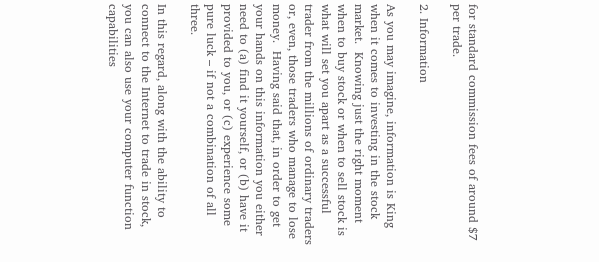for standard commission fees of around $7 per trade.

2. Information

As you may imagine, information is King when it comes to investing in the stock market.  Knowing just the right moment when to buy stock or when to sell stock is what will set you apart as a successful trader from the millions of ordinary traders or, even, those traders who manage to lose money.  Having said that, in order to get your hands on this information you either need to (a) find it yourself, or (b) have it provided to you, or (c) experience some pure luck – if not a combination of all three.

In this regard, along with the ability to connect to the Internet to trade in stock, you can also use your computer function capabilities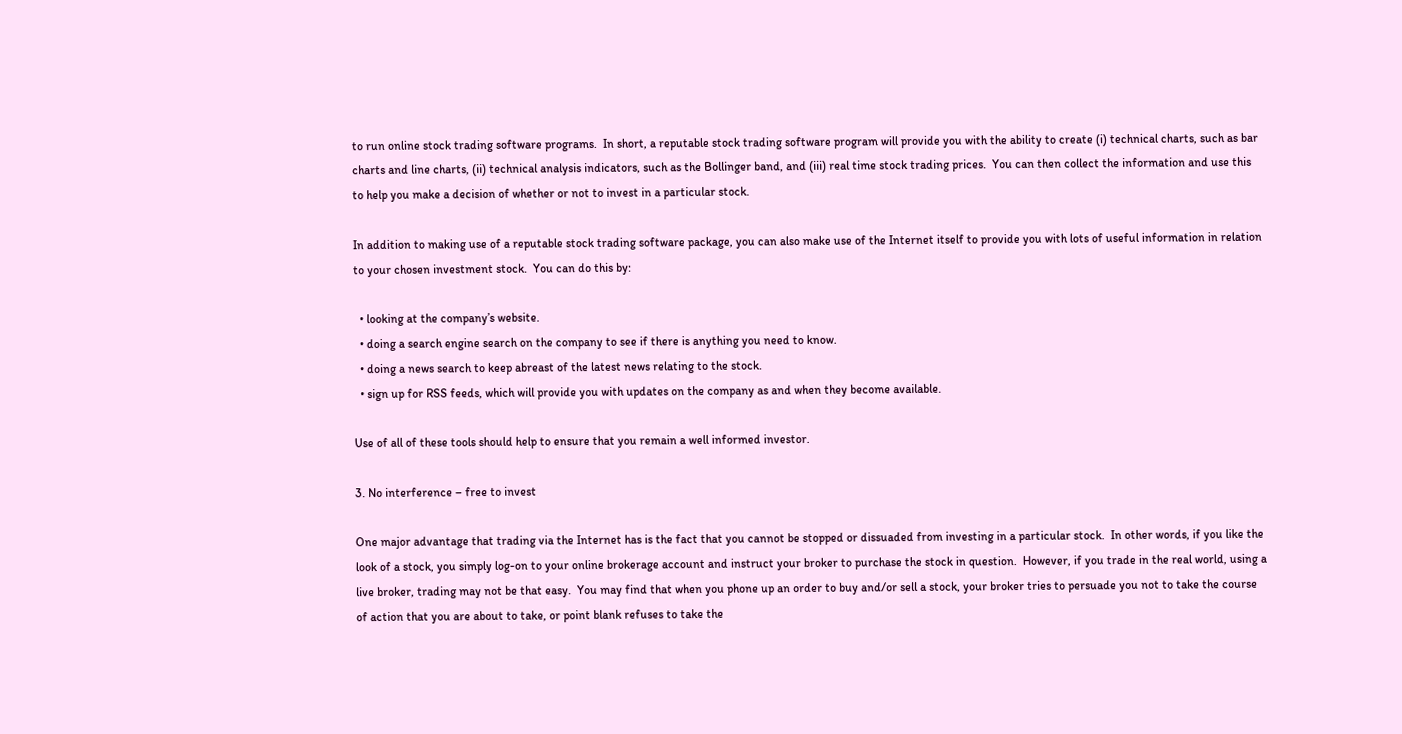to run online stock trading software programs.  In short, a reputable stock trading software program will provide you with the ability to create (i) technical charts, such as bar charts and line charts, (ii) technical analysis indicators, such as the Bollinger band, and (iii) real time stock trading prices.  You can then collect the information and use this to help you make a decision of whether or not to invest in a particular stock.

In addition to making use of a reputable stock trading software package, you can also make use of the Internet itself to provide you with lots of useful information in relation to your chosen investment stock.  You can do this by:

  • looking at the company’s website.
  • doing a search engine search on the company to see if there is anything you need to know.
  • doing a news search to keep abreast of the latest news relating to the stock.
  • sign up for RSS feeds, which will provide you with updates on the company as and when they become available.

Use of all of these tools should help to ensure that you remain a well informed investor.

3. No interference – free to invest

One major advantage that trading via the Internet has is the fact that you cannot be stopped or dissuaded from investing in a particular stock.  In other words, if you like the look of a stock, you simply log-on to your online brokerage account and instruct your broker to purchase the stock in question.  However, if you trade in the real world, using a live broker, trading may not be that easy.  You may find that when you phone up an order to buy and/or sell a stock, your broker tries to persuade you not to take the course of action that you are about to take, or point blank refuses to take the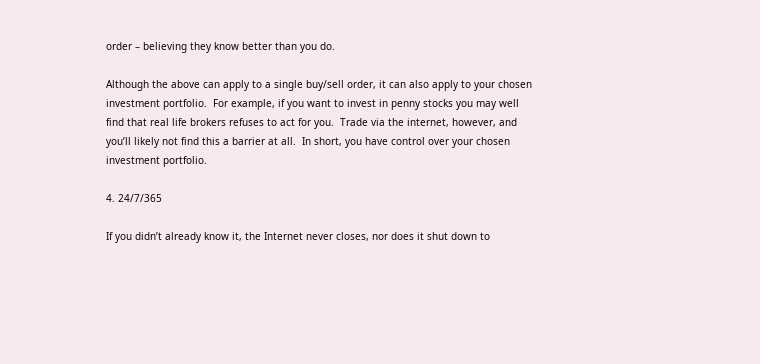order – believing they know better than you do.

Although the above can apply to a single buy/sell order, it can also apply to your chosen investment portfolio.  For example, if you want to invest in penny stocks you may well find that real life brokers refuses to act for you.  Trade via the internet, however, and you’ll likely not find this a barrier at all.  In short, you have control over your chosen investment portfolio.

4. 24/7/365

If you didn’t already know it, the Internet never closes, nor does it shut down to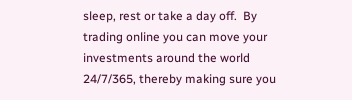sleep, rest or take a day off.  By trading online you can move your investments around the world 24/7/365, thereby making sure you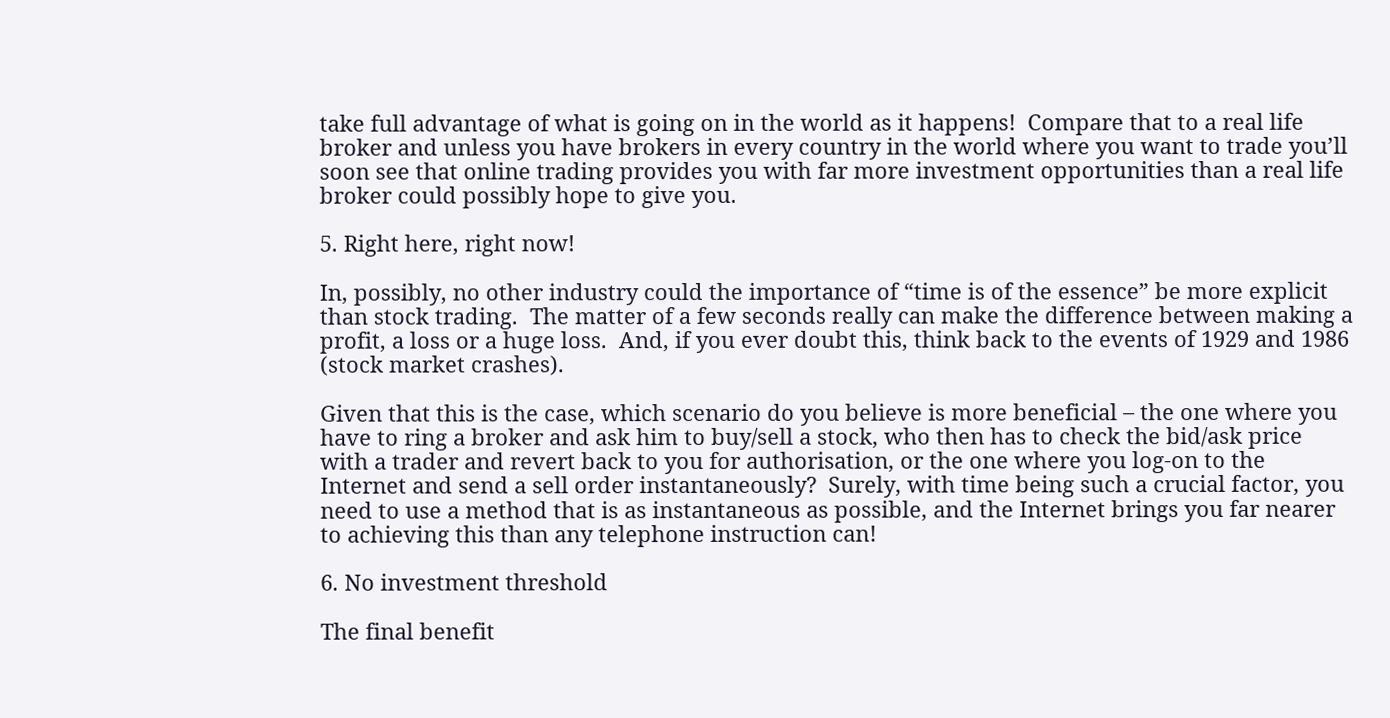take full advantage of what is going on in the world as it happens!  Compare that to a real life broker and unless you have brokers in every country in the world where you want to trade you’ll soon see that online trading provides you with far more investment opportunities than a real life broker could possibly hope to give you.

5. Right here, right now!

In, possibly, no other industry could the importance of “time is of the essence” be more explicit than stock trading.  The matter of a few seconds really can make the difference between making a profit, a loss or a huge loss.  And, if you ever doubt this, think back to the events of 1929 and 1986 (stock market crashes).

Given that this is the case, which scenario do you believe is more beneficial – the one where you have to ring a broker and ask him to buy/sell a stock, who then has to check the bid/ask price with a trader and revert back to you for authorisation, or the one where you log-on to the Internet and send a sell order instantaneously?  Surely, with time being such a crucial factor, you need to use a method that is as instantaneous as possible, and the Internet brings you far nearer to achieving this than any telephone instruction can!

6. No investment threshold

The final benefit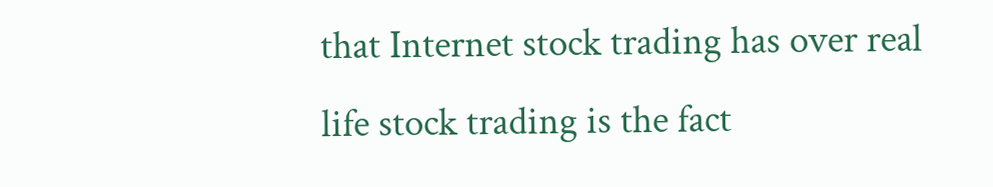that Internet stock trading has over real life stock trading is the fact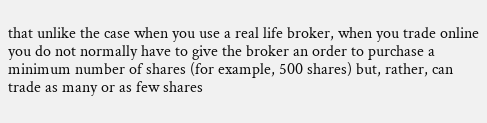that unlike the case when you use a real life broker, when you trade online you do not normally have to give the broker an order to purchase a minimum number of shares (for example, 500 shares) but, rather, can trade as many or as few shares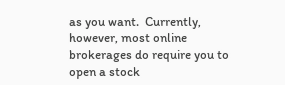as you want.  Currently, however, most online brokerages do require you to open a stock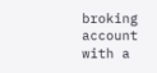broking account with a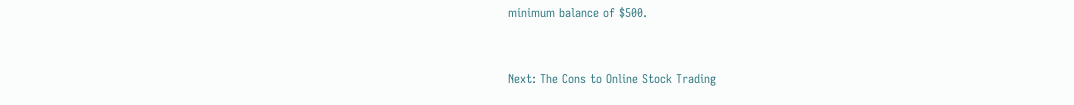minimum balance of $500.


Next: The Cons to Online Stock Trading